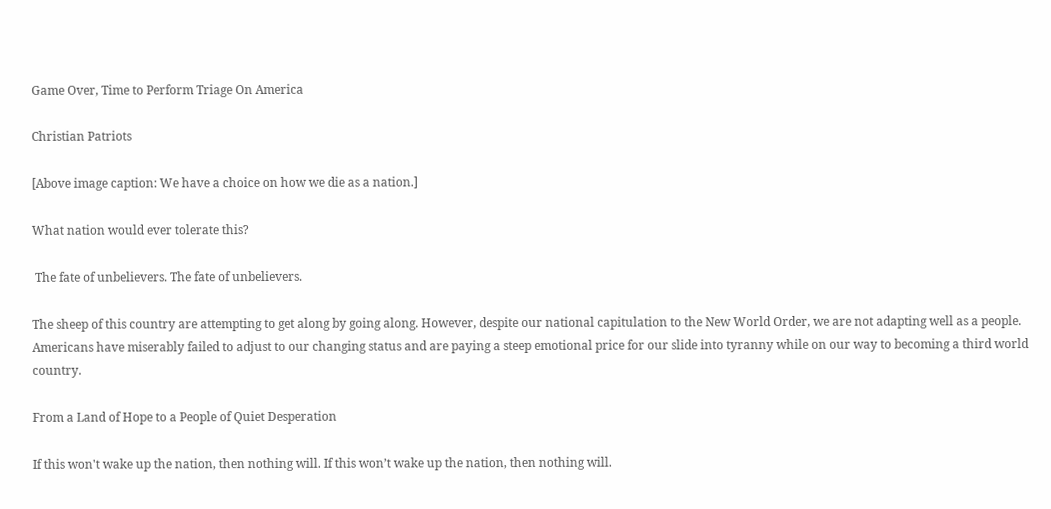Game Over, Time to Perform Triage On America

Christian Patriots

[Above image caption: We have a choice on how we die as a nation.]

What nation would ever tolerate this?

 The fate of unbelievers. The fate of unbelievers.

The sheep of this country are attempting to get along by going along. However, despite our national capitulation to the New World Order, we are not adapting well as a people. Americans have miserably failed to adjust to our changing status and are paying a steep emotional price for our slide into tyranny while on our way to becoming a third world country.

From a Land of Hope to a People of Quiet Desperation

If this won't wake up the nation, then nothing will. If this won’t wake up the nation, then nothing will.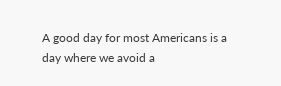A good day for most Americans is a day where we avoid a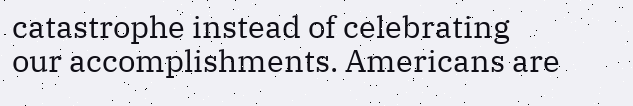catastrophe instead of celebrating our accomplishments. Americans are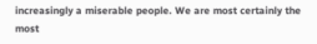increasingly a miserable people. We are most certainly the most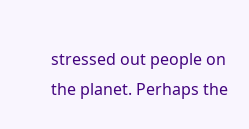stressed out people on the planet. Perhaps the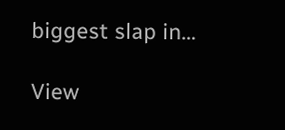biggest slap in…

View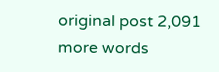original post 2,091 more words